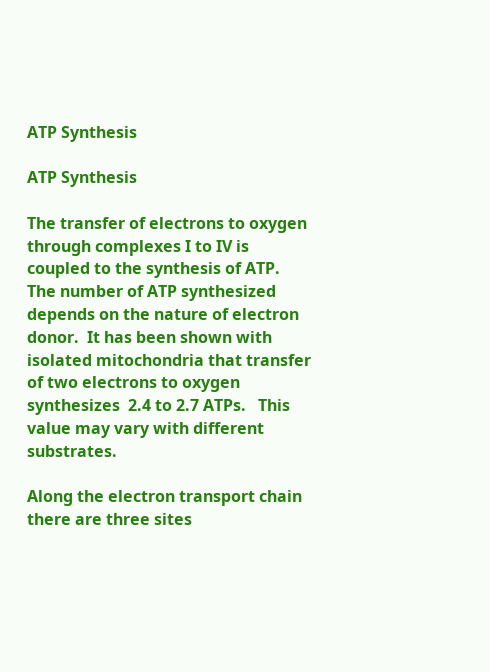ATP Synthesis

ATP Synthesis

The transfer of electrons to oxygen through complexes I to IV is coupled to the synthesis of ATP.  The number of ATP synthesized depends on the nature of electron donor.  It has been shown with isolated mitochondria that transfer of two electrons to oxygen synthesizes  2.4 to 2.7 ATPs.   This value may vary with different substrates.

Along the electron transport chain there are three sites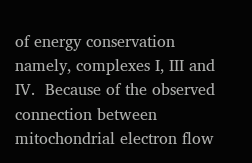of energy conservation namely, complexes I, III and IV.  Because of the observed connection between mitochondrial electron flow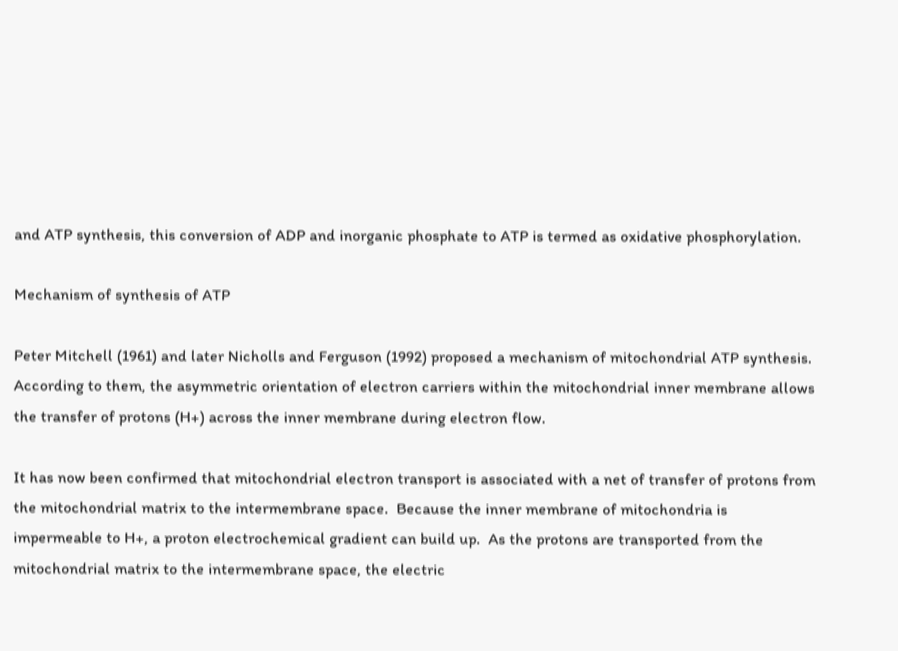and ATP synthesis, this conversion of ADP and inorganic phosphate to ATP is termed as oxidative phosphorylation.

Mechanism of synthesis of ATP

Peter Mitchell (1961) and later Nicholls and Ferguson (1992) proposed a mechanism of mitochondrial ATP synthesis.  According to them, the asymmetric orientation of electron carriers within the mitochondrial inner membrane allows the transfer of protons (H+) across the inner membrane during electron flow.

It has now been confirmed that mitochondrial electron transport is associated with a net of transfer of protons from the mitochondrial matrix to the intermembrane space.  Because the inner membrane of mitochondria is impermeable to H+, a proton electrochemical gradient can build up.  As the protons are transported from the mitochondrial matrix to the intermembrane space, the electric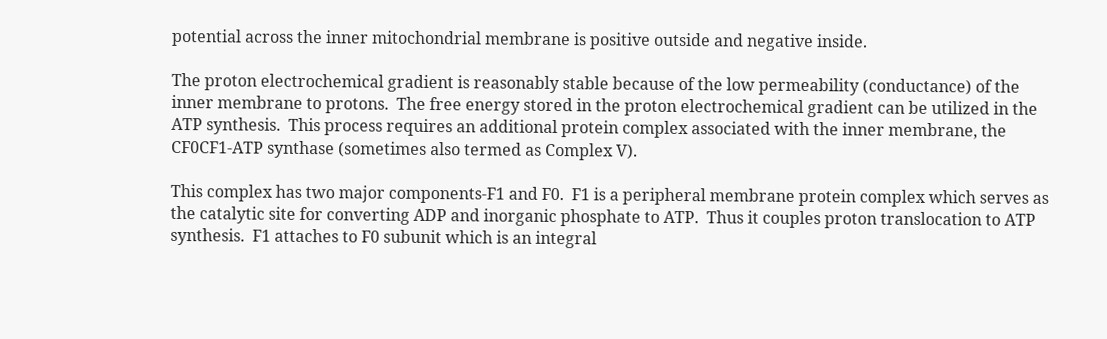potential across the inner mitochondrial membrane is positive outside and negative inside.

The proton electrochemical gradient is reasonably stable because of the low permeability (conductance) of the inner membrane to protons.  The free energy stored in the proton electrochemical gradient can be utilized in the ATP synthesis.  This process requires an additional protein complex associated with the inner membrane, the CF0CF1-ATP synthase (sometimes also termed as Complex V).

This complex has two major components-F1 and F0.  F1 is a peripheral membrane protein complex which serves as the catalytic site for converting ADP and inorganic phosphate to ATP.  Thus it couples proton translocation to ATP synthesis.  F1 attaches to F0 subunit which is an integral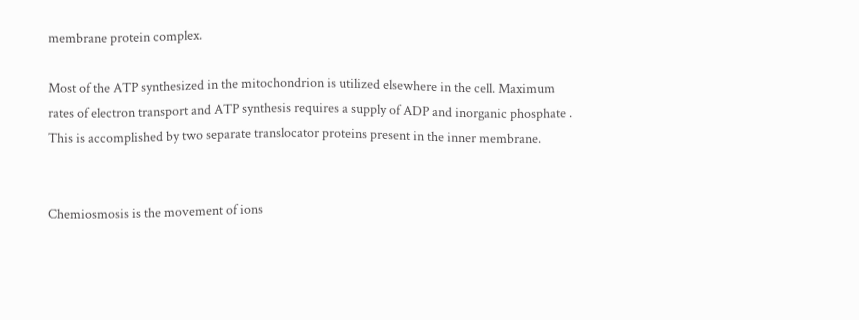membrane protein complex.

Most of the ATP synthesized in the mitochondrion is utilized elsewhere in the cell. Maximum rates of electron transport and ATP synthesis requires a supply of ADP and inorganic phosphate .  This is accomplished by two separate translocator proteins present in the inner membrane.


Chemiosmosis is the movement of ions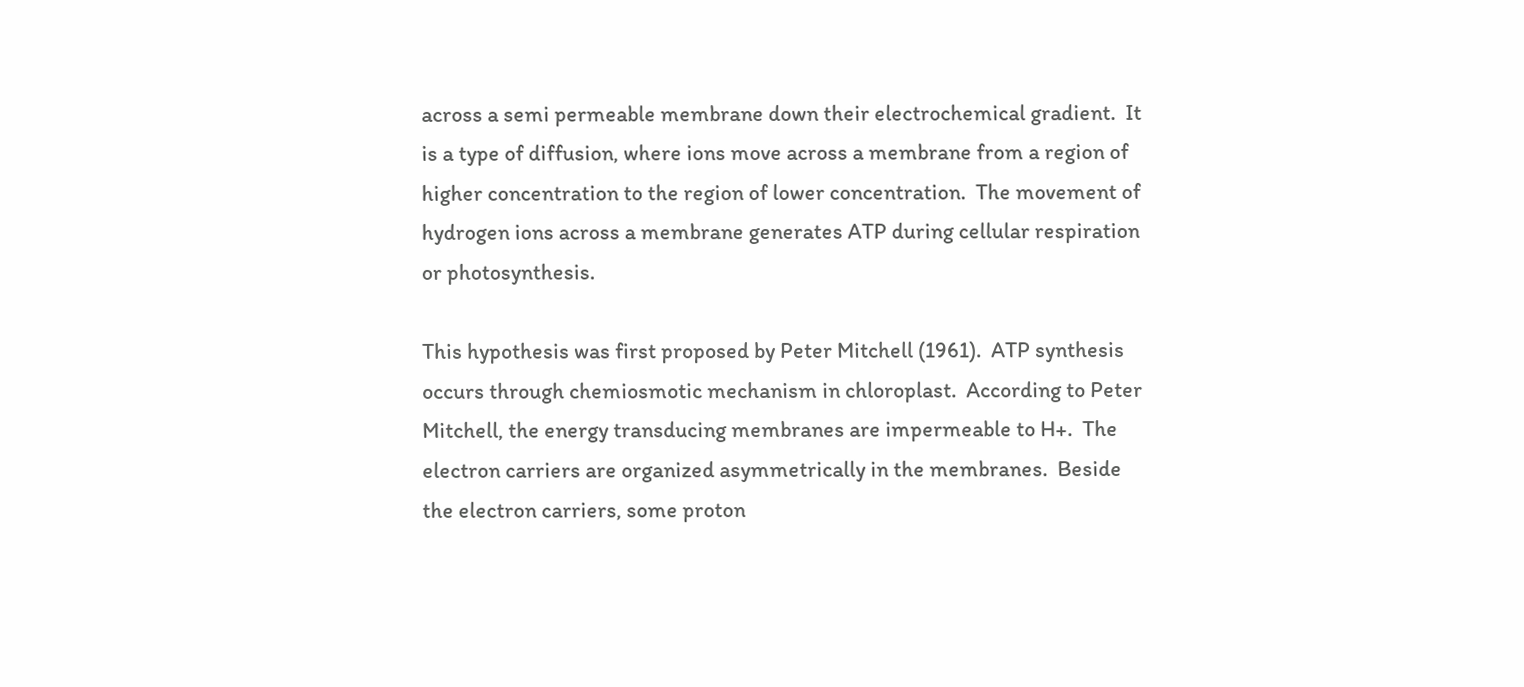across a semi permeable membrane down their electrochemical gradient.  It is a type of diffusion, where ions move across a membrane from a region of higher concentration to the region of lower concentration.  The movement of hydrogen ions across a membrane generates ATP during cellular respiration or photosynthesis.

This hypothesis was first proposed by Peter Mitchell (1961).  ATP synthesis occurs through chemiosmotic mechanism in chloroplast.  According to Peter Mitchell, the energy transducing membranes are impermeable to H+.  The electron carriers are organized asymmetrically in the membranes.  Beside the electron carriers, some proton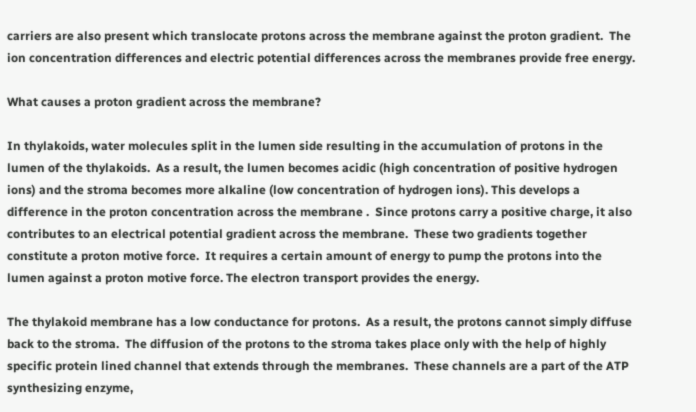carriers are also present which translocate protons across the membrane against the proton gradient.  The ion concentration differences and electric potential differences across the membranes provide free energy.

What causes a proton gradient across the membrane?

In thylakoids, water molecules split in the lumen side resulting in the accumulation of protons in the lumen of the thylakoids.  As a result, the lumen becomes acidic (high concentration of positive hydrogen ions) and the stroma becomes more alkaline (low concentration of hydrogen ions). This develops a difference in the proton concentration across the membrane .  Since protons carry a positive charge, it also contributes to an electrical potential gradient across the membrane.  These two gradients together constitute a proton motive force.  It requires a certain amount of energy to pump the protons into the lumen against a proton motive force. The electron transport provides the energy.

The thylakoid membrane has a low conductance for protons.  As a result, the protons cannot simply diffuse back to the stroma.  The diffusion of the protons to the stroma takes place only with the help of highly specific protein lined channel that extends through the membranes.  These channels are a part of the ATP synthesizing enzyme,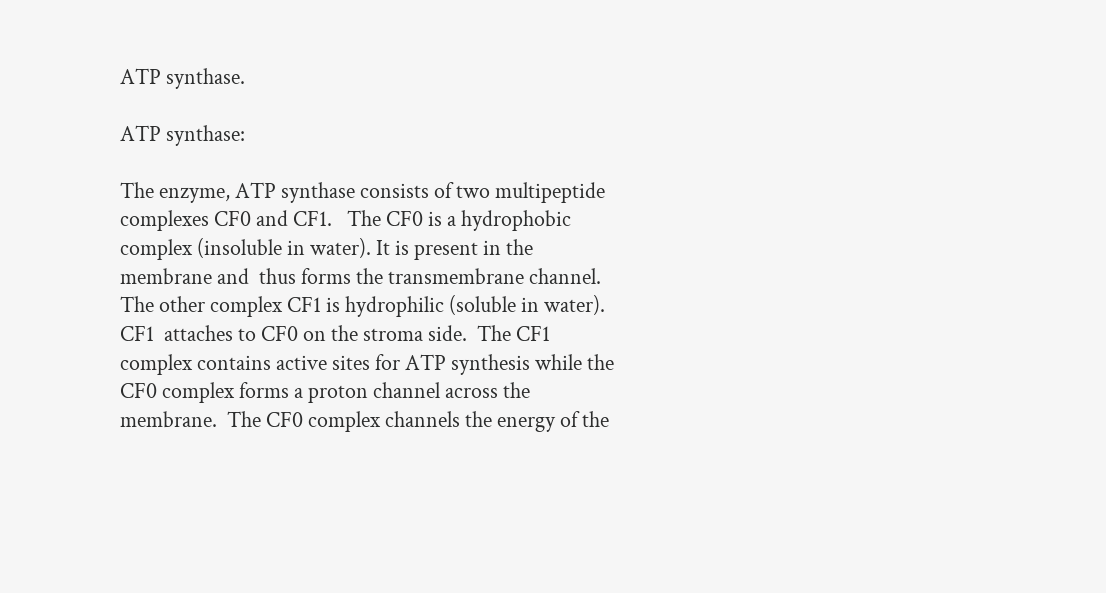ATP synthase.

ATP synthase:

The enzyme, ATP synthase consists of two multipeptide complexes CF0 and CF1.   The CF0 is a hydrophobic complex (insoluble in water). It is present in the membrane and  thus forms the transmembrane channel.  The other complex CF1 is hydrophilic (soluble in water).  CF1  attaches to CF0 on the stroma side.  The CF1 complex contains active sites for ATP synthesis while the CF0 complex forms a proton channel across the membrane.  The CF0 complex channels the energy of the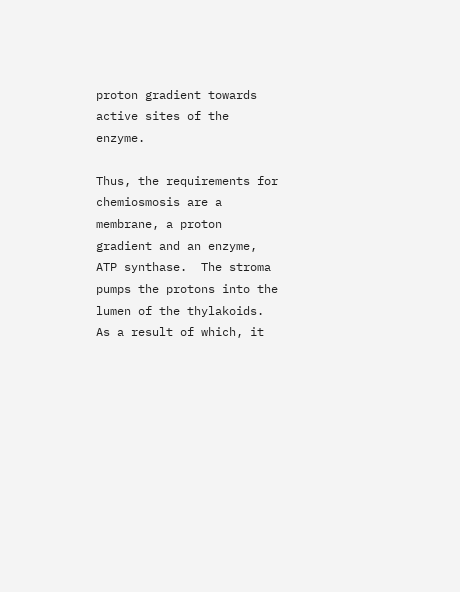proton gradient towards active sites of the enzyme.

Thus, the requirements for chemiosmosis are a membrane, a proton gradient and an enzyme, ATP synthase.  The stroma pumps the protons into the lumen of the thylakoids.  As a result of which, it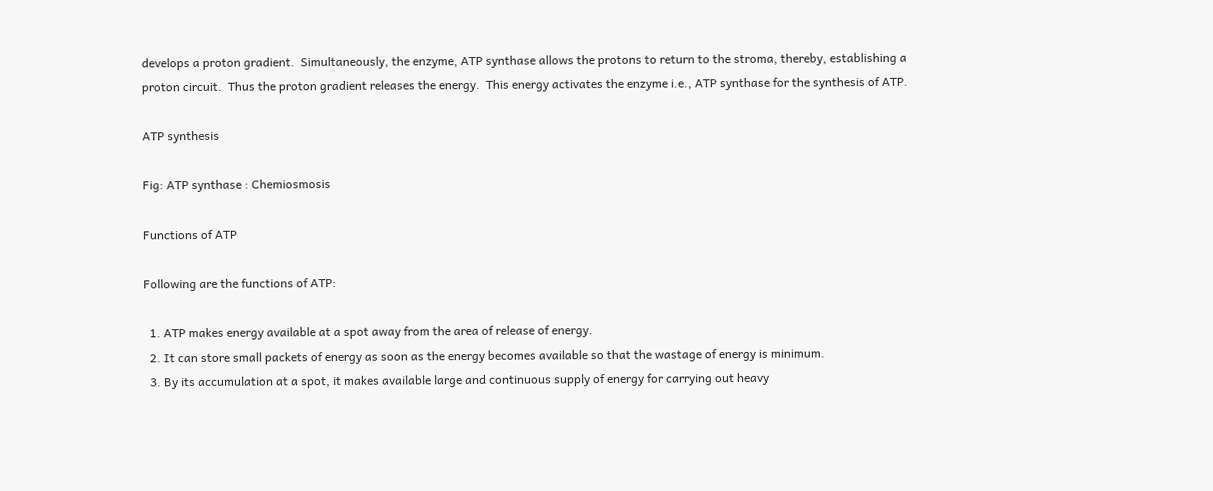develops a proton gradient.  Simultaneously, the enzyme, ATP synthase allows the protons to return to the stroma, thereby, establishing a proton circuit.  Thus the proton gradient releases the energy.  This energy activates the enzyme i.e., ATP synthase for the synthesis of ATP.

ATP synthesis

Fig: ATP synthase : Chemiosmosis

Functions of ATP

Following are the functions of ATP:

  1. ATP makes energy available at a spot away from the area of release of energy.
  2. It can store small packets of energy as soon as the energy becomes available so that the wastage of energy is minimum.
  3. By its accumulation at a spot, it makes available large and continuous supply of energy for carrying out heavy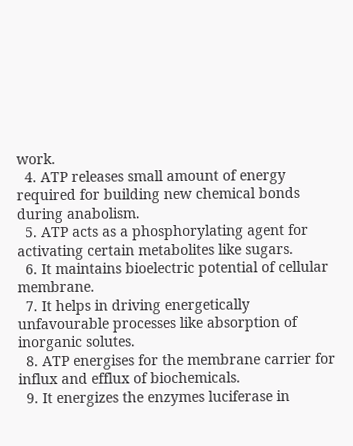work.
  4. ATP releases small amount of energy required for building new chemical bonds during anabolism.
  5. ATP acts as a phosphorylating agent for activating certain metabolites like sugars.
  6. It maintains bioelectric potential of cellular membrane.
  7. It helps in driving energetically unfavourable processes like absorption of inorganic solutes.
  8. ATP energises for the membrane carrier for influx and efflux of biochemicals.
  9. It energizes the enzymes luciferase in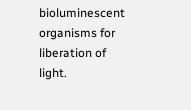bioluminescent organisms for liberation of light.